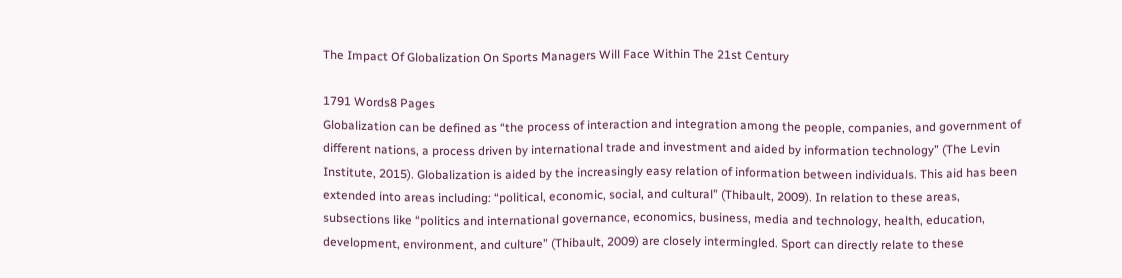The Impact Of Globalization On Sports Managers Will Face Within The 21st Century

1791 Words8 Pages
Globalization can be defined as “the process of interaction and integration among the people, companies, and government of different nations, a process driven by international trade and investment and aided by information technology” (The Levin Institute, 2015). Globalization is aided by the increasingly easy relation of information between individuals. This aid has been extended into areas including: “political, economic, social, and cultural” (Thibault, 2009). In relation to these areas, subsections like “politics and international governance, economics, business, media and technology, health, education, development, environment, and culture” (Thibault, 2009) are closely intermingled. Sport can directly relate to these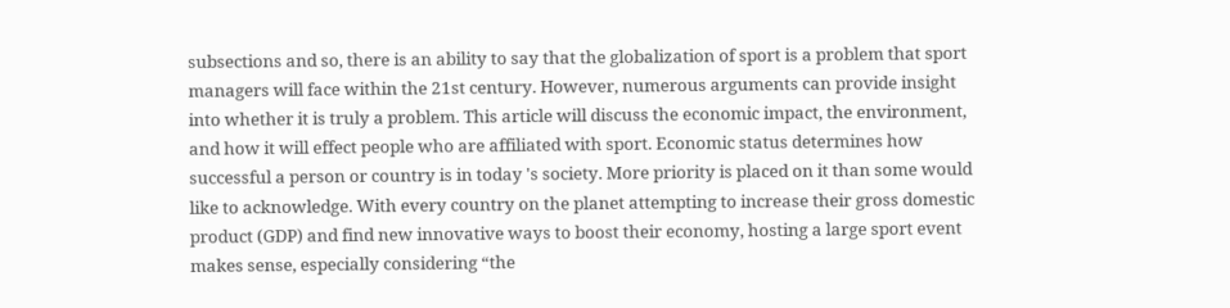subsections and so, there is an ability to say that the globalization of sport is a problem that sport managers will face within the 21st century. However, numerous arguments can provide insight into whether it is truly a problem. This article will discuss the economic impact, the environment, and how it will effect people who are affiliated with sport. Economic status determines how successful a person or country is in today 's society. More priority is placed on it than some would like to acknowledge. With every country on the planet attempting to increase their gross domestic product (GDP) and find new innovative ways to boost their economy, hosting a large sport event makes sense, especially considering “the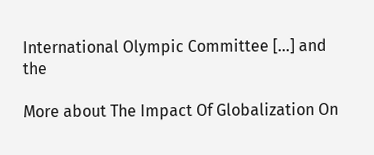International Olympic Committee [...] and the

More about The Impact Of Globalization On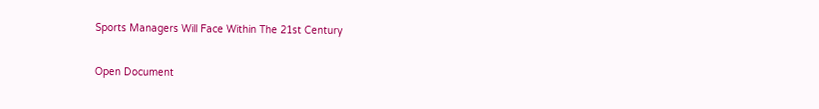Sports Managers Will Face Within The 21st Century

Open Document